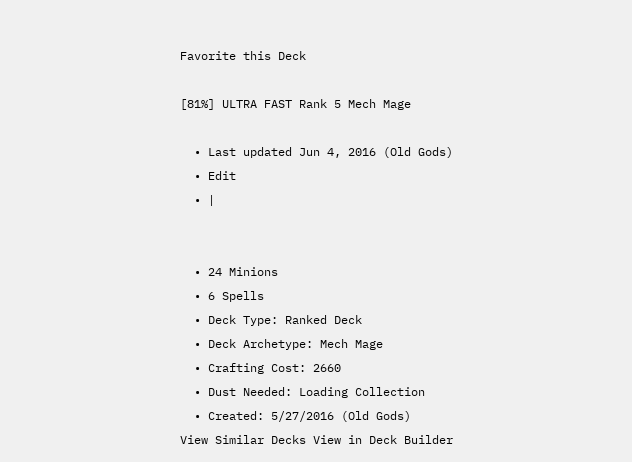Favorite this Deck

[81%] ULTRA FAST Rank 5 Mech Mage

  • Last updated Jun 4, 2016 (Old Gods)
  • Edit
  • |


  • 24 Minions
  • 6 Spells
  • Deck Type: Ranked Deck
  • Deck Archetype: Mech Mage
  • Crafting Cost: 2660
  • Dust Needed: Loading Collection
  • Created: 5/27/2016 (Old Gods)
View Similar Decks View in Deck Builder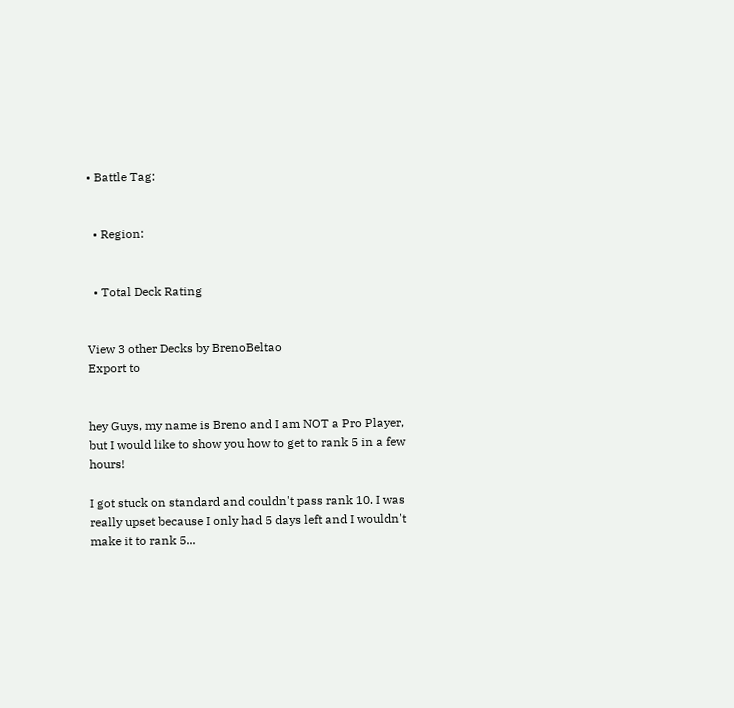• Battle Tag:


  • Region:


  • Total Deck Rating


View 3 other Decks by BrenoBeltao
Export to


hey Guys, my name is Breno and I am NOT a Pro Player, but I would like to show you how to get to rank 5 in a few hours!

I got stuck on standard and couldn't pass rank 10. I was really upset because I only had 5 days left and I wouldn't make it to rank 5...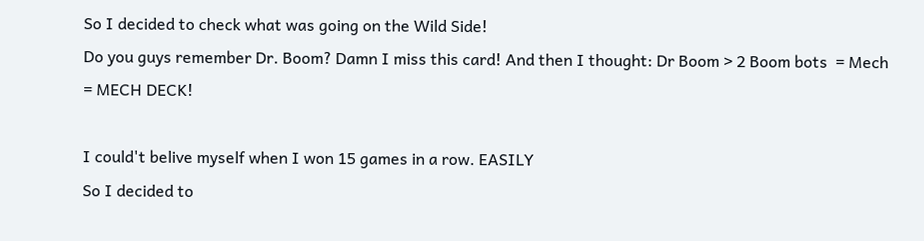So I decided to check what was going on the Wild Side!
Do you guys remember Dr. Boom? Damn I miss this card! And then I thought: Dr Boom > 2 Boom bots  = Mech = MECH DECK!

I could't belive myself when I won 15 games in a row. EASILY
So I decided to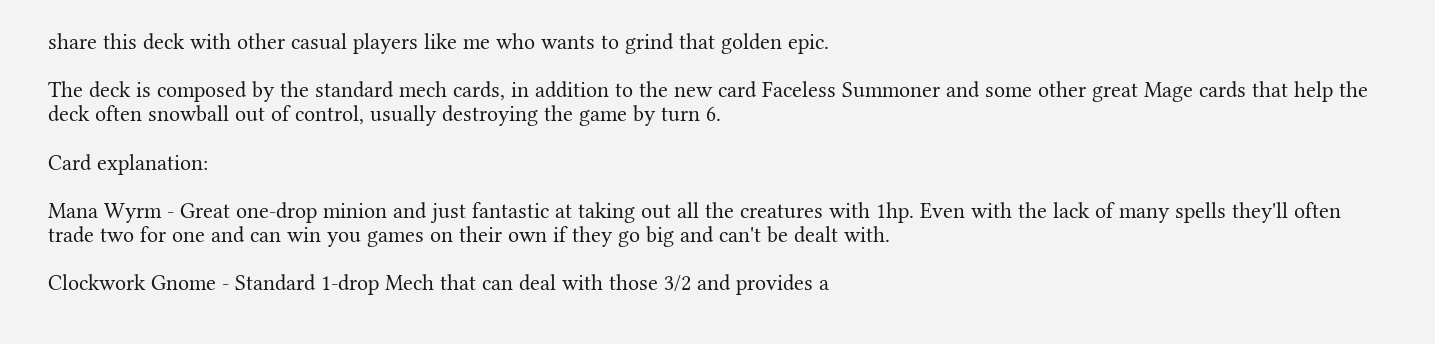share this deck with other casual players like me who wants to grind that golden epic.

The deck is composed by the standard mech cards, in addition to the new card Faceless Summoner and some other great Mage cards that help the deck often snowball out of control, usually destroying the game by turn 6.

Card explanation:

Mana Wyrm - Great one-drop minion and just fantastic at taking out all the creatures with 1hp. Even with the lack of many spells they'll often trade two for one and can win you games on their own if they go big and can't be dealt with.

Clockwork Gnome - Standard 1-drop Mech that can deal with those 3/2 and provides a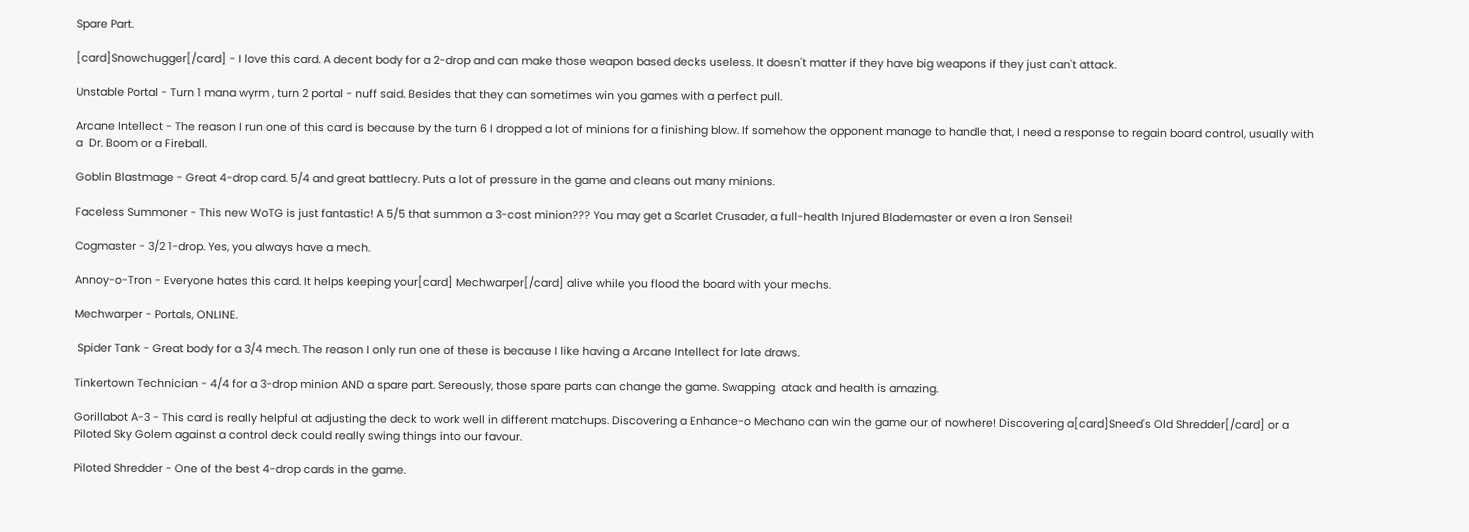Spare Part.

[card]Snowchugger[/card] - I love this card. A decent body for a 2-drop and can make those weapon based decks useless. It doesn't matter if they have big weapons if they just can't attack.

Unstable Portal - Turn 1 mana wyrm , turn 2 portal - nuff said. Besides that they can sometimes win you games with a perfect pull.

Arcane Intellect - The reason I run one of this card is because by the turn 6 I dropped a lot of minions for a finishing blow. If somehow the opponent manage to handle that, I need a response to regain board control, usually with a  Dr. Boom or a Fireball.

Goblin Blastmage - Great 4-drop card. 5/4 and great battlecry. Puts a lot of pressure in the game and cleans out many minions.

Faceless Summoner - This new WoTG is just fantastic! A 5/5 that summon a 3-cost minion??? You may get a Scarlet Crusader, a full-health Injured Blademaster or even a Iron Sensei!

Cogmaster - 3/2 1-drop. Yes, you always have a mech.

Annoy-o-Tron - Everyone hates this card. It helps keeping your[card] Mechwarper[/card] alive while you flood the board with your mechs.

Mechwarper - Portals, ONLINE.

 Spider Tank - Great body for a 3/4 mech. The reason I only run one of these is because I like having a Arcane Intellect for late draws.

Tinkertown Technician - 4/4 for a 3-drop minion AND a spare part. Sereously, those spare parts can change the game. Swapping  atack and health is amazing.

Gorillabot A-3 - This card is really helpful at adjusting the deck to work well in different matchups. Discovering a Enhance-o Mechano can win the game our of nowhere! Discovering a[card]Sneed's Old Shredder[/card] or a Piloted Sky Golem against a control deck could really swing things into our favour.

Piloted Shredder - One of the best 4-drop cards in the game.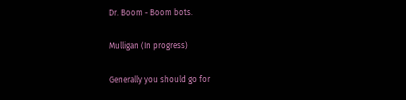Dr. Boom - Boom bots.

Mulligan (In progress)

Generally you should go for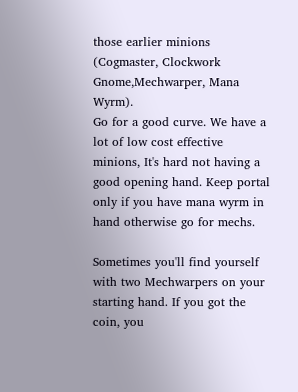those earlier minions (Cogmaster, Clockwork Gnome,Mechwarper, Mana Wyrm).
Go for a good curve. We have a lot of low cost effective minions, It's hard not having a good opening hand. Keep portal only if you have mana wyrm in hand otherwise go for mechs.

Sometimes you'll find yourself with two Mechwarpers on your starting hand. If you got the coin, you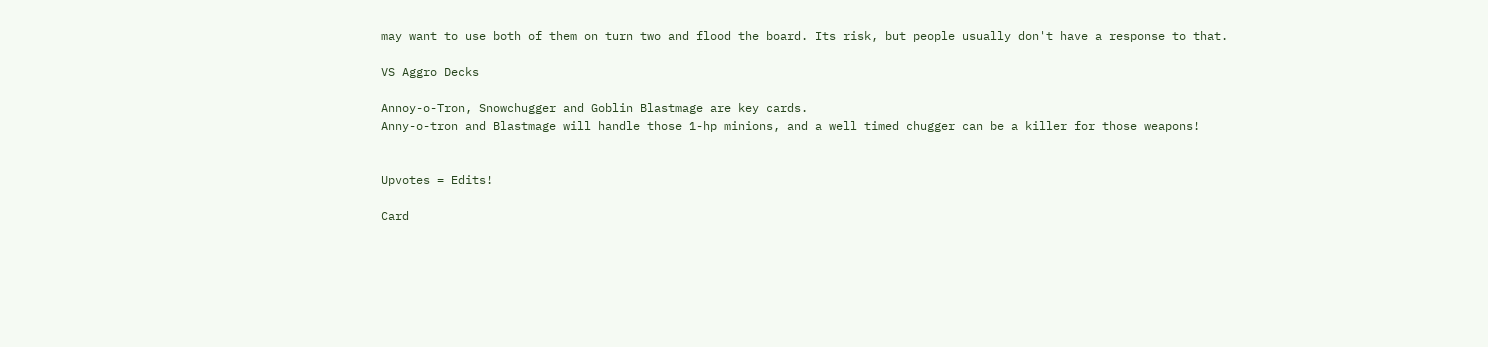may want to use both of them on turn two and flood the board. Its risk, but people usually don't have a response to that.

VS Aggro Decks

Annoy-o-Tron, Snowchugger and Goblin Blastmage are key cards.
Anny-o-tron and Blastmage will handle those 1-hp minions, and a well timed chugger can be a killer for those weapons!


Upvotes = Edits!

Card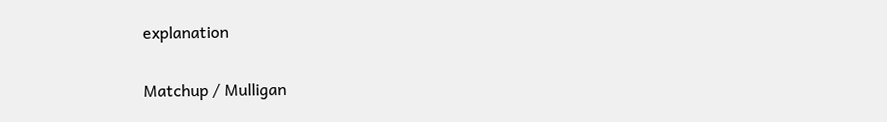explanation

Matchup / Mulligan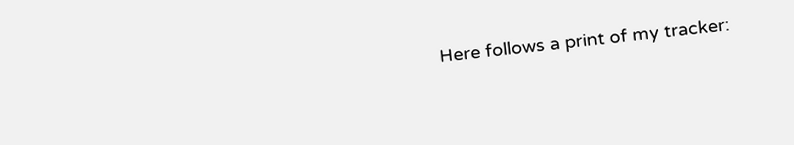Here follows a print of my tracker: